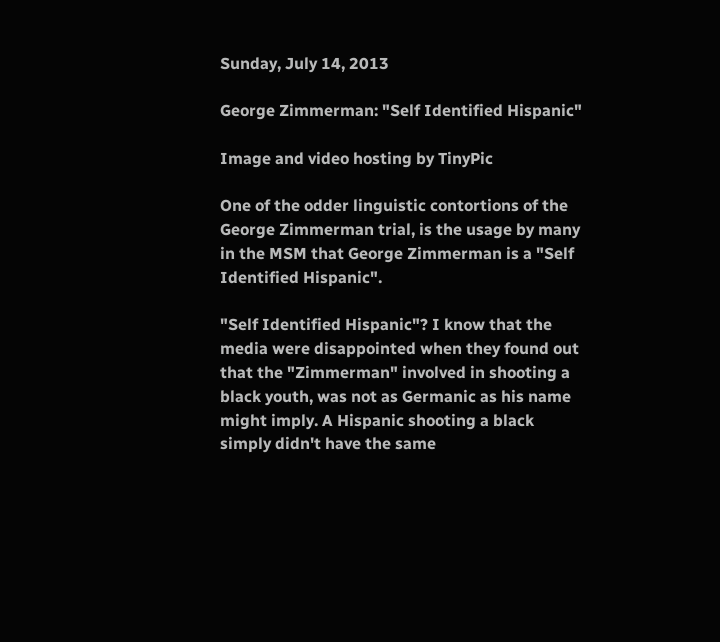Sunday, July 14, 2013

George Zimmerman: "Self Identified Hispanic"

Image and video hosting by TinyPic

One of the odder linguistic contortions of the George Zimmerman trial, is the usage by many in the MSM that George Zimmerman is a "Self Identified Hispanic".

"Self Identified Hispanic"? I know that the media were disappointed when they found out that the "Zimmerman" involved in shooting a black youth, was not as Germanic as his name might imply. A Hispanic shooting a black simply didn't have the same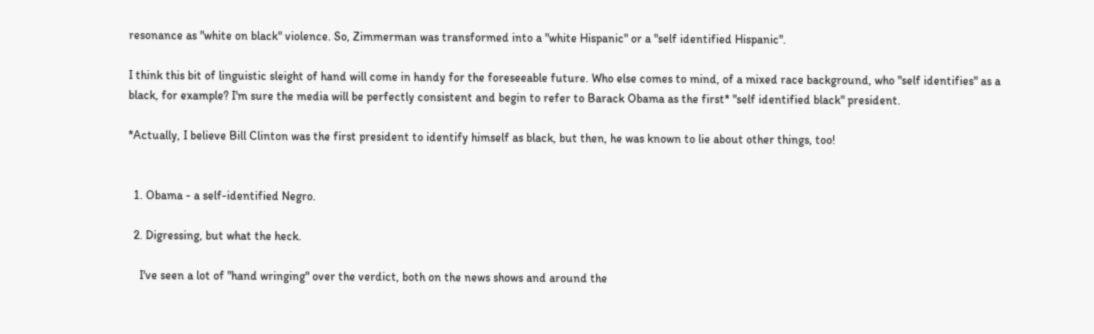resonance as "white on black" violence. So, Zimmerman was transformed into a "white Hispanic" or a "self identified Hispanic".

I think this bit of linguistic sleight of hand will come in handy for the foreseeable future. Who else comes to mind, of a mixed race background, who "self identifies" as a black, for example? I'm sure the media will be perfectly consistent and begin to refer to Barack Obama as the first* "self identified black" president.

*Actually, I believe Bill Clinton was the first president to identify himself as black, but then, he was known to lie about other things, too!


  1. Obama - a self-identified Negro.

  2. Digressing, but what the heck.

    I've seen a lot of "hand wringing" over the verdict, both on the news shows and around the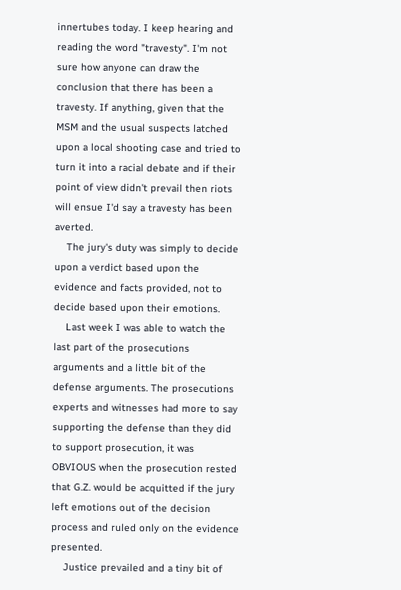innertubes today. I keep hearing and reading the word "travesty". I'm not sure how anyone can draw the conclusion that there has been a travesty. If anything, given that the MSM and the usual suspects latched upon a local shooting case and tried to turn it into a racial debate and if their point of view didn't prevail then riots will ensue I'd say a travesty has been averted.
    The jury's duty was simply to decide upon a verdict based upon the evidence and facts provided, not to decide based upon their emotions.
    Last week I was able to watch the last part of the prosecutions arguments and a little bit of the defense arguments. The prosecutions experts and witnesses had more to say supporting the defense than they did to support prosecution, it was OBVIOUS when the prosecution rested that G.Z. would be acquitted if the jury left emotions out of the decision process and ruled only on the evidence presented.
    Justice prevailed and a tiny bit of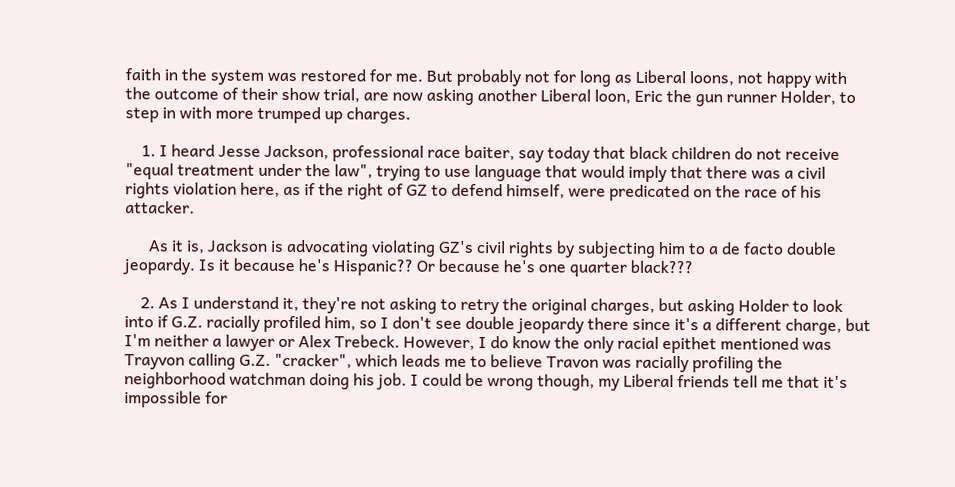faith in the system was restored for me. But probably not for long as Liberal loons, not happy with the outcome of their show trial, are now asking another Liberal loon, Eric the gun runner Holder, to step in with more trumped up charges.

    1. I heard Jesse Jackson, professional race baiter, say today that black children do not receive "equal treatment under the law", trying to use language that would imply that there was a civil rights violation here, as if the right of GZ to defend himself, were predicated on the race of his attacker.

      As it is, Jackson is advocating violating GZ's civil rights by subjecting him to a de facto double jeopardy. Is it because he's Hispanic?? Or because he's one quarter black???

    2. As I understand it, they're not asking to retry the original charges, but asking Holder to look into if G.Z. racially profiled him, so I don't see double jeopardy there since it's a different charge, but I'm neither a lawyer or Alex Trebeck. However, I do know the only racial epithet mentioned was Trayvon calling G.Z. "cracker", which leads me to believe Travon was racially profiling the neighborhood watchman doing his job. I could be wrong though, my Liberal friends tell me that it's impossible for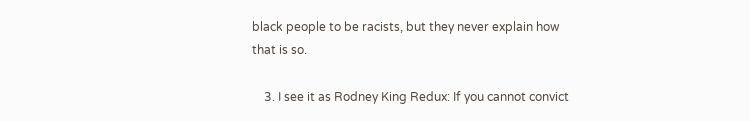black people to be racists, but they never explain how that is so.

    3. I see it as Rodney King Redux: If you cannot convict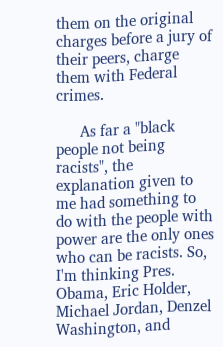them on the original charges before a jury of their peers, charge them with Federal crimes.

      As far a "black people not being racists", the explanation given to me had something to do with the people with power are the only ones who can be racists. So, I'm thinking Pres. Obama, Eric Holder, Michael Jordan, Denzel Washington, and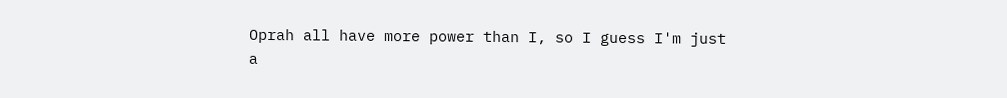Oprah all have more power than I, so I guess I'm just a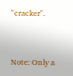"cracker".


Note: Only a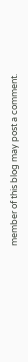member of this blog may post a comment.